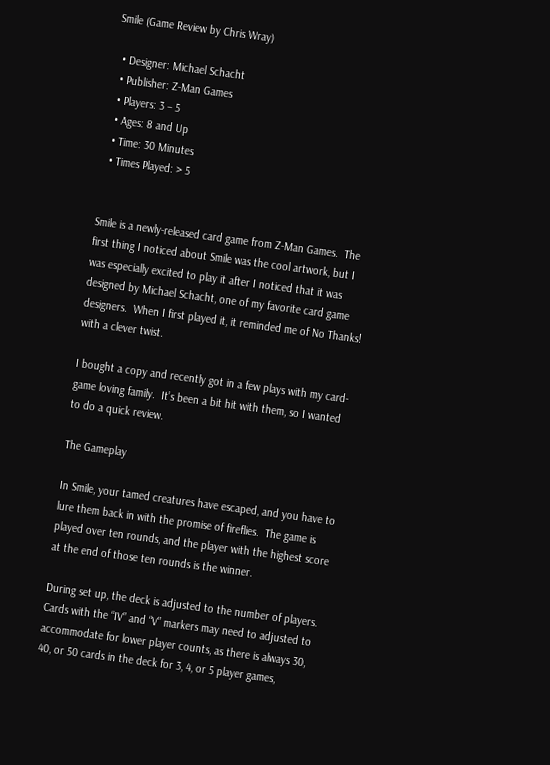Smile (Game Review by Chris Wray)

  • Designer: Michael Schacht
  • Publisher: Z-Man Games
  • Players: 3 – 5
  • Ages: 8 and Up
  • Time: 30 Minutes
  • Times Played: > 5


Smile is a newly-released card game from Z-Man Games.  The first thing I noticed about Smile was the cool artwork, but I was especially excited to play it after I noticed that it was designed by Michael Schacht, one of my favorite card game designers.  When I first played it, it reminded me of No Thanks! with a clever twist.

I bought a copy and recently got in a few plays with my card-game loving family.  It’s been a bit hit with them, so I wanted to do a quick review.

The Gameplay

In Smile, your tamed creatures have escaped, and you have to lure them back in with the promise of fireflies.  The game is played over ten rounds, and the player with the highest score at the end of those ten rounds is the winner.

During set up, the deck is adjusted to the number of players.  Cards with the “IV” and “V” markers may need to adjusted to accommodate for lower player counts, as there is always 30, 40, or 50 cards in the deck for 3, 4, or 5 player games,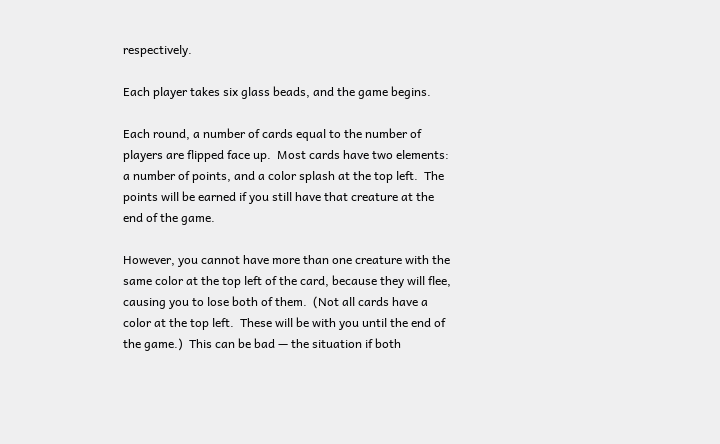respectively.

Each player takes six glass beads, and the game begins.

Each round, a number of cards equal to the number of players are flipped face up.  Most cards have two elements: a number of points, and a color splash at the top left.  The points will be earned if you still have that creature at the end of the game.

However, you cannot have more than one creature with the same color at the top left of the card, because they will flee, causing you to lose both of them.  (Not all cards have a color at the top left.  These will be with you until the end of the game.)  This can be bad — the situation if both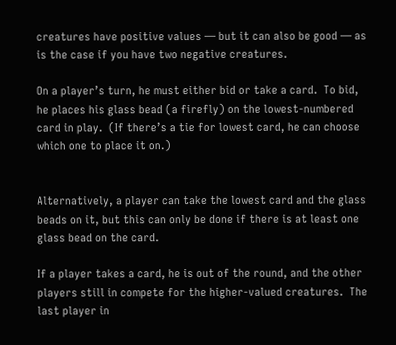creatures have positive values — but it can also be good — as is the case if you have two negative creatures.

On a player’s turn, he must either bid or take a card.  To bid, he places his glass bead (a firefly) on the lowest-numbered card in play.  (If there’s a tie for lowest card, he can choose which one to place it on.)


Alternatively, a player can take the lowest card and the glass beads on it, but this can only be done if there is at least one glass bead on the card.

If a player takes a card, he is out of the round, and the other players still in compete for the higher-valued creatures.  The last player in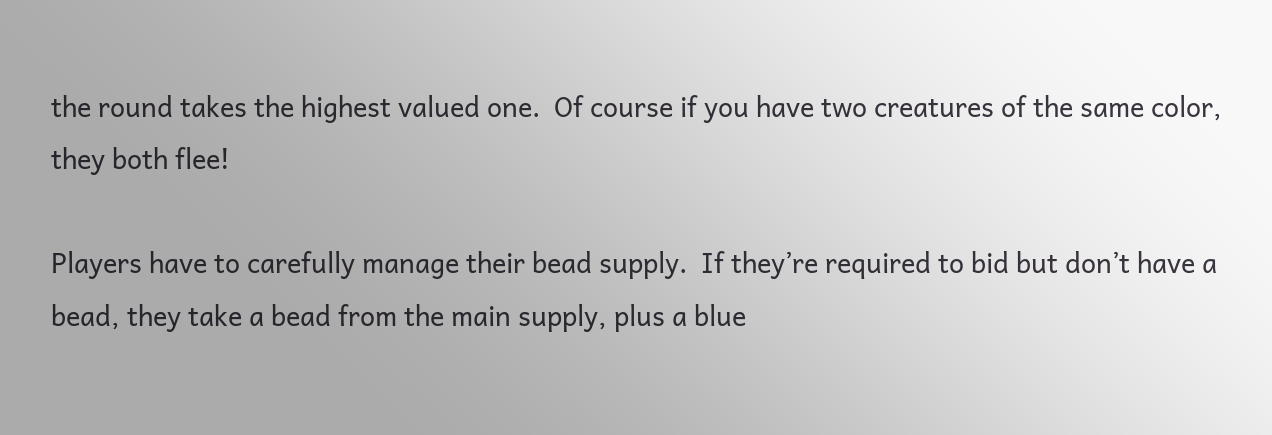the round takes the highest valued one.  Of course if you have two creatures of the same color, they both flee!

Players have to carefully manage their bead supply.  If they’re required to bid but don’t have a bead, they take a bead from the main supply, plus a blue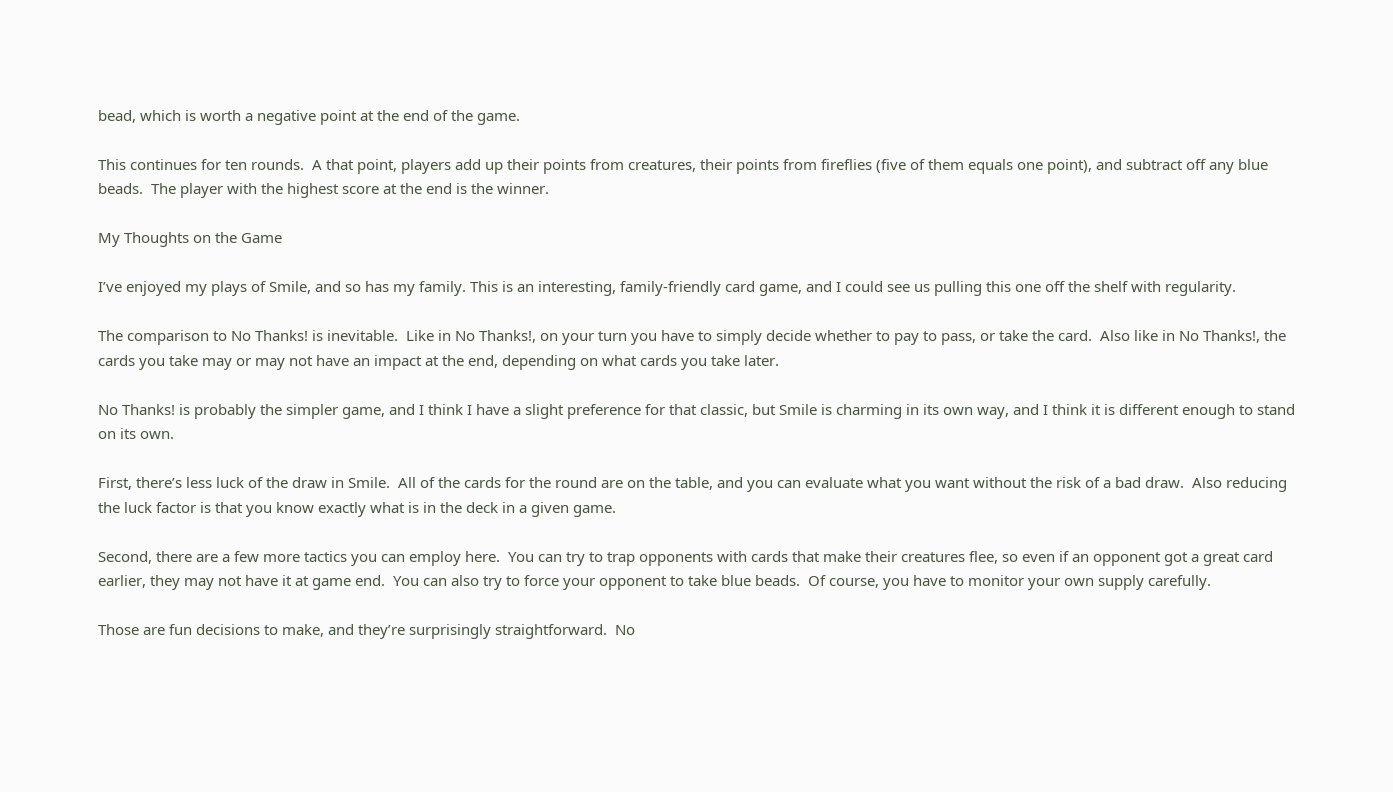bead, which is worth a negative point at the end of the game.

This continues for ten rounds.  A that point, players add up their points from creatures, their points from fireflies (five of them equals one point), and subtract off any blue beads.  The player with the highest score at the end is the winner.

My Thoughts on the Game

I’ve enjoyed my plays of Smile, and so has my family. This is an interesting, family-friendly card game, and I could see us pulling this one off the shelf with regularity.

The comparison to No Thanks! is inevitable.  Like in No Thanks!, on your turn you have to simply decide whether to pay to pass, or take the card.  Also like in No Thanks!, the cards you take may or may not have an impact at the end, depending on what cards you take later.

No Thanks! is probably the simpler game, and I think I have a slight preference for that classic, but Smile is charming in its own way, and I think it is different enough to stand on its own.

First, there’s less luck of the draw in Smile.  All of the cards for the round are on the table, and you can evaluate what you want without the risk of a bad draw.  Also reducing the luck factor is that you know exactly what is in the deck in a given game.

Second, there are a few more tactics you can employ here.  You can try to trap opponents with cards that make their creatures flee, so even if an opponent got a great card earlier, they may not have it at game end.  You can also try to force your opponent to take blue beads.  Of course, you have to monitor your own supply carefully.

Those are fun decisions to make, and they’re surprisingly straightforward.  No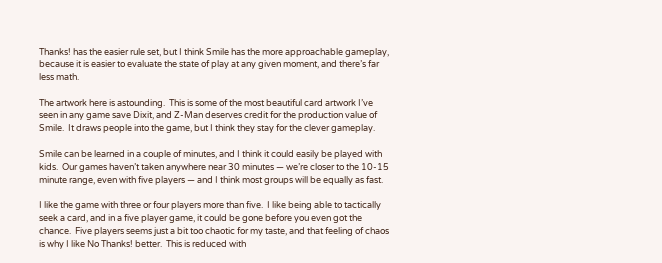Thanks! has the easier rule set, but I think Smile has the more approachable gameplay, because it is easier to evaluate the state of play at any given moment, and there’s far less math.

The artwork here is astounding.  This is some of the most beautiful card artwork I’ve seen in any game save Dixit, and Z-Man deserves credit for the production value of Smile.  It draws people into the game, but I think they stay for the clever gameplay.

Smile can be learned in a couple of minutes, and I think it could easily be played with kids.  Our games haven’t taken anywhere near 30 minutes — we’re closer to the 10-15 minute range, even with five players — and I think most groups will be equally as fast.

I like the game with three or four players more than five.  I like being able to tactically seek a card, and in a five player game, it could be gone before you even got the chance.  Five players seems just a bit too chaotic for my taste, and that feeling of chaos is why I like No Thanks! better.  This is reduced with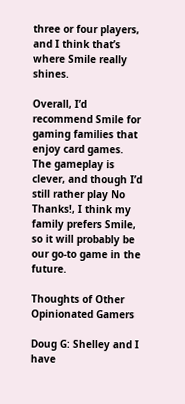three or four players, and I think that’s where Smile really shines.

Overall, I’d recommend Smile for gaming families that enjoy card games.  The gameplay is clever, and though I’d still rather play No Thanks!, I think my family prefers Smile, so it will probably be our go-to game in the future.

Thoughts of Other Opinionated Gamers

Doug G: Shelley and I have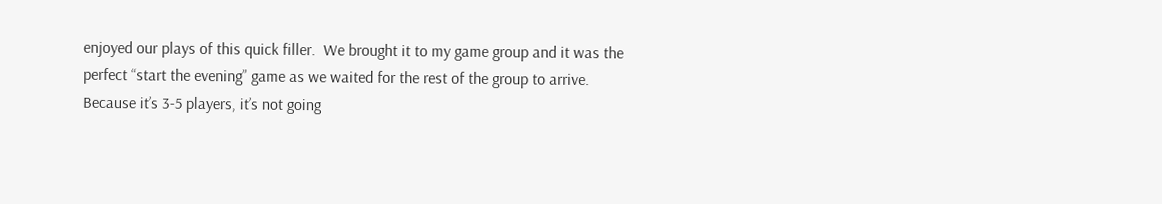enjoyed our plays of this quick filler.  We brought it to my game group and it was the perfect “start the evening” game as we waited for the rest of the group to arrive.  Because it’s 3-5 players, it’s not going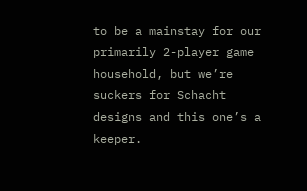to be a mainstay for our primarily 2-player game household, but we’re suckers for Schacht designs and this one’s a keeper.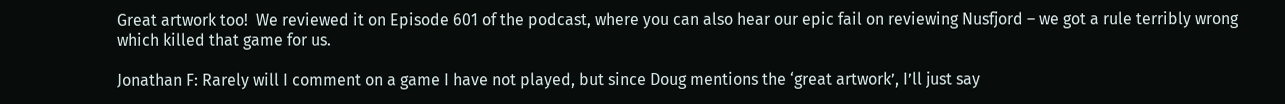Great artwork too!  We reviewed it on Episode 601 of the podcast, where you can also hear our epic fail on reviewing Nusfjord – we got a rule terribly wrong which killed that game for us.

Jonathan F: Rarely will I comment on a game I have not played, but since Doug mentions the ‘great artwork’, I’ll just say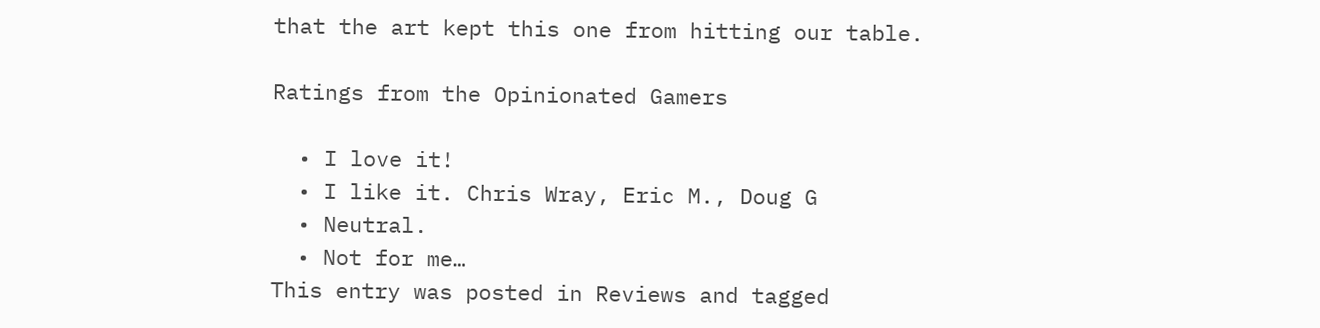that the art kept this one from hitting our table.

Ratings from the Opinionated Gamers

  • I love it!
  • I like it. Chris Wray, Eric M., Doug G
  • Neutral.
  • Not for me…
This entry was posted in Reviews and tagged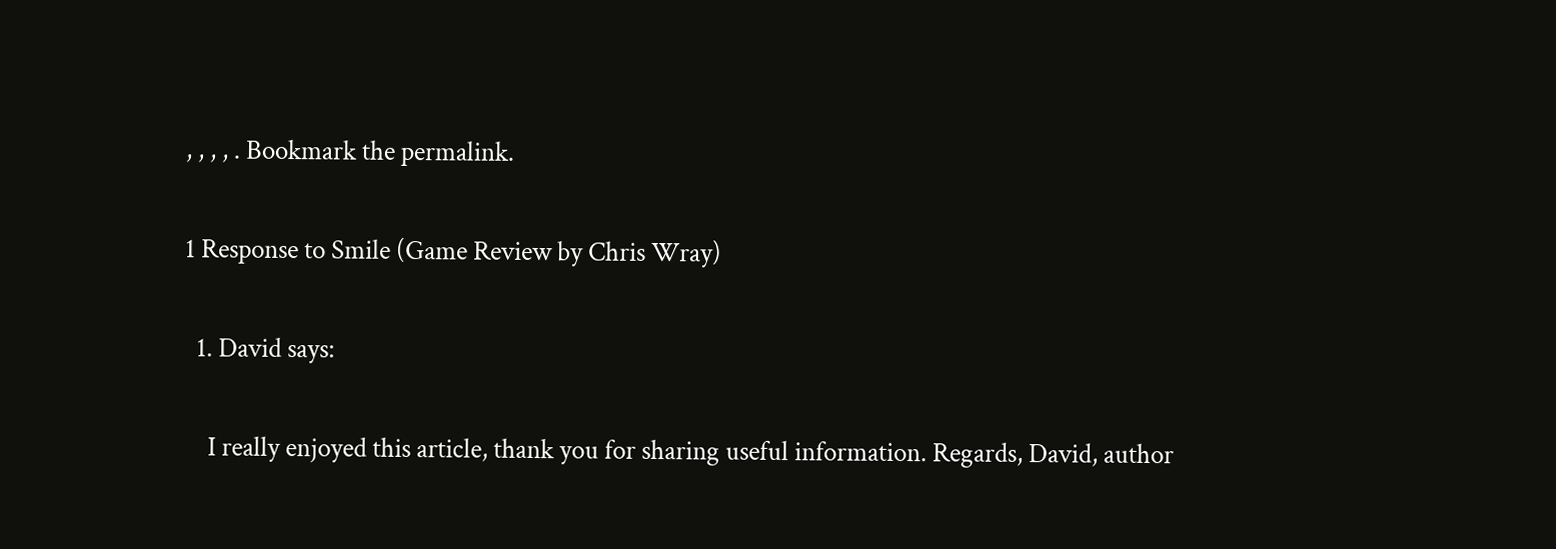, , , , . Bookmark the permalink.

1 Response to Smile (Game Review by Chris Wray)

  1. David says:

    I really enjoyed this article, thank you for sharing useful information. Regards, David, author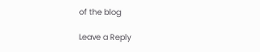of the blog

Leave a Reply